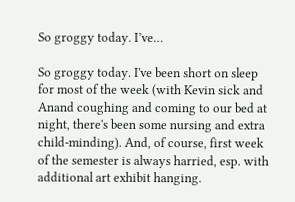So groggy today. I’ve…

So groggy today. I've been short on sleep for most of the week (with Kevin sick and Anand coughing and coming to our bed at night, there's been some nursing and extra child-minding). And, of course, first week of the semester is always harried, esp. with additional art exhibit hanging.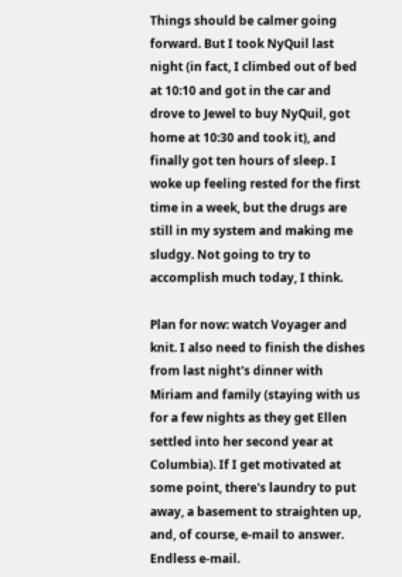Things should be calmer going forward. But I took NyQuil last night (in fact, I climbed out of bed at 10:10 and got in the car and drove to Jewel to buy NyQuil, got home at 10:30 and took it), and finally got ten hours of sleep. I woke up feeling rested for the first time in a week, but the drugs are still in my system and making me sludgy. Not going to try to accomplish much today, I think.

Plan for now: watch Voyager and knit. I also need to finish the dishes from last night's dinner with Miriam and family (staying with us for a few nights as they get Ellen settled into her second year at Columbia). If I get motivated at some point, there's laundry to put away, a basement to straighten up, and, of course, e-mail to answer. Endless e-mail.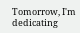Tomorrow, I'm dedicating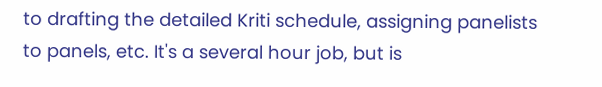to drafting the detailed Kriti schedule, assigning panelists to panels, etc. It's a several hour job, but is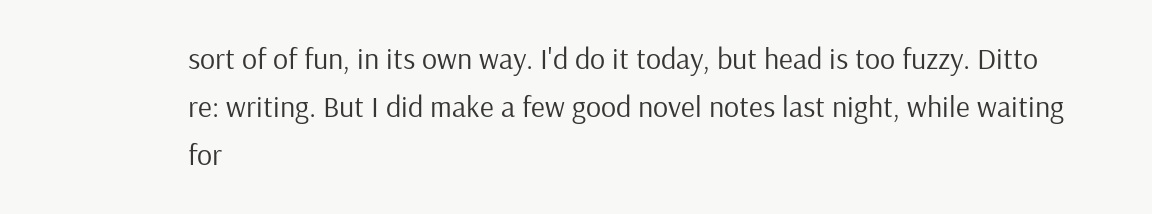sort of of fun, in its own way. I'd do it today, but head is too fuzzy. Ditto re: writing. But I did make a few good novel notes last night, while waiting for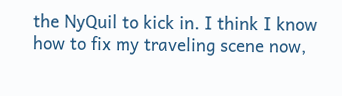the NyQuil to kick in. I think I know how to fix my traveling scene now,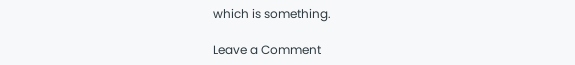which is something.

Leave a Comment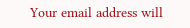Your email address will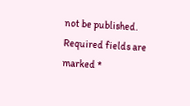not be published. Required fields are marked *